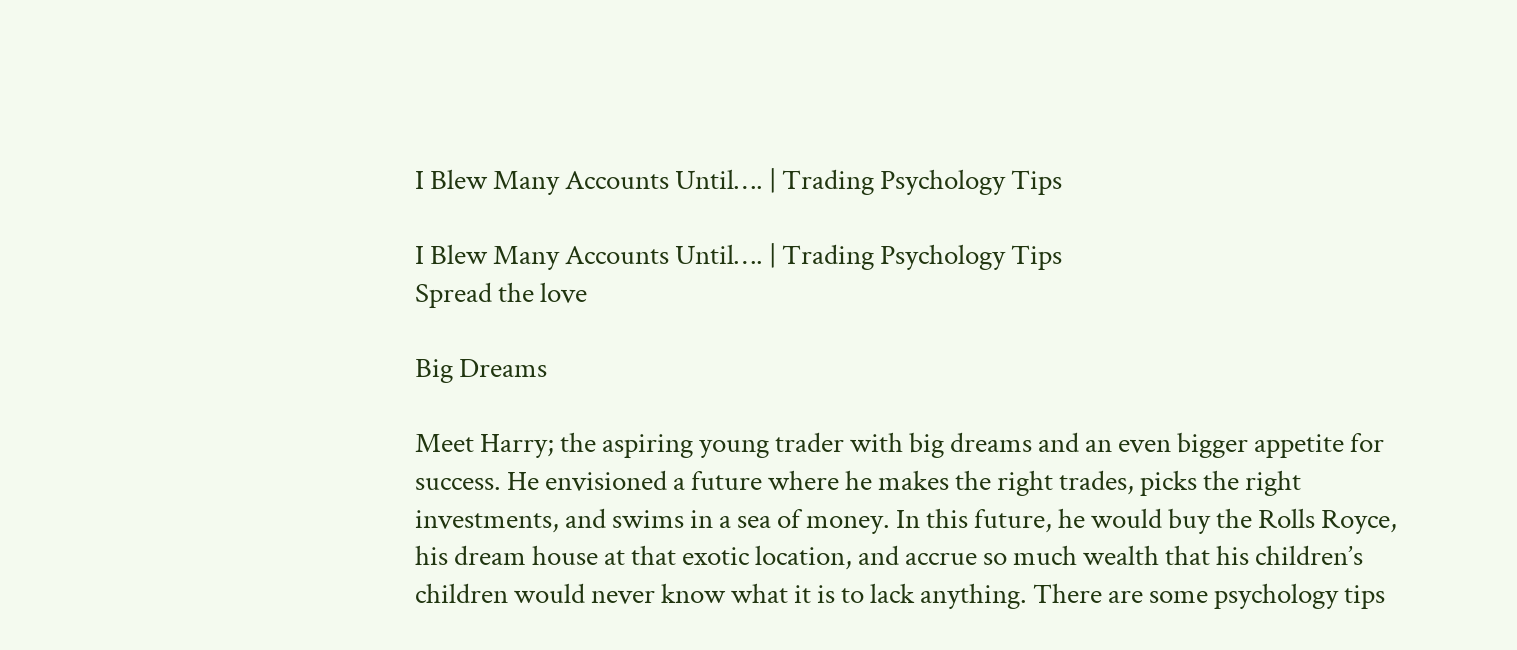I Blew Many Accounts Until…. | Trading Psychology Tips

I Blew Many Accounts Until…. | Trading Psychology Tips
Spread the love

Big Dreams

Meet Harry; the aspiring young trader with big dreams and an even bigger appetite for success. He envisioned a future where he makes the right trades, picks the right investments, and swims in a sea of money. In this future, he would buy the Rolls Royce, his dream house at that exotic location, and accrue so much wealth that his children’s children would never know what it is to lack anything. There are some psychology tips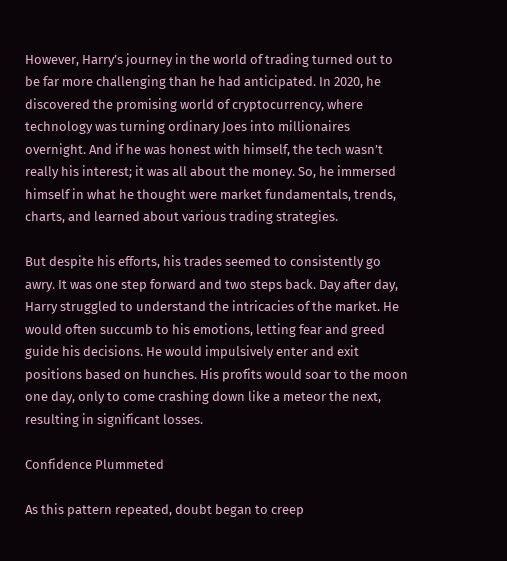However, Harry’s journey in the world of trading turned out to be far more challenging than he had anticipated. In 2020, he discovered the promising world of cryptocurrency, where technology was turning ordinary Joes into millionaires overnight. And if he was honest with himself, the tech wasn’t really his interest; it was all about the money. So, he immersed himself in what he thought were market fundamentals, trends, charts, and learned about various trading strategies.

But despite his efforts, his trades seemed to consistently go awry. It was one step forward and two steps back. Day after day, Harry struggled to understand the intricacies of the market. He would often succumb to his emotions, letting fear and greed guide his decisions. He would impulsively enter and exit positions based on hunches. His profits would soar to the moon one day, only to come crashing down like a meteor the next, resulting in significant losses.

Confidence Plummeted

As this pattern repeated, doubt began to creep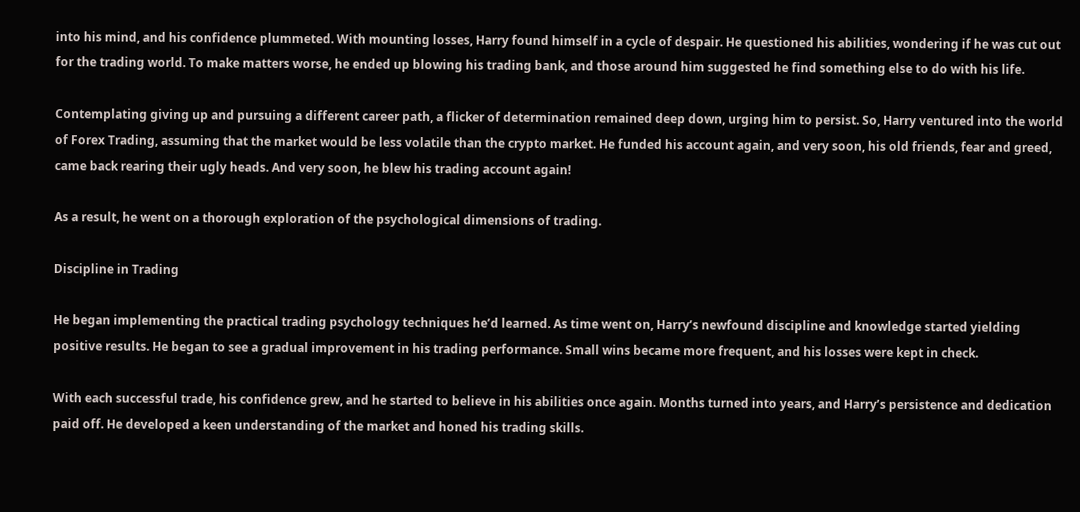into his mind, and his confidence plummeted. With mounting losses, Harry found himself in a cycle of despair. He questioned his abilities, wondering if he was cut out for the trading world. To make matters worse, he ended up blowing his trading bank, and those around him suggested he find something else to do with his life.

Contemplating giving up and pursuing a different career path, a flicker of determination remained deep down, urging him to persist. So, Harry ventured into the world of Forex Trading, assuming that the market would be less volatile than the crypto market. He funded his account again, and very soon, his old friends, fear and greed, came back rearing their ugly heads. And very soon, he blew his trading account again!

As a result, he went on a thorough exploration of the psychological dimensions of trading.

Discipline in Trading

He began implementing the practical trading psychology techniques he’d learned. As time went on, Harry’s newfound discipline and knowledge started yielding positive results. He began to see a gradual improvement in his trading performance. Small wins became more frequent, and his losses were kept in check.

With each successful trade, his confidence grew, and he started to believe in his abilities once again. Months turned into years, and Harry’s persistence and dedication paid off. He developed a keen understanding of the market and honed his trading skills.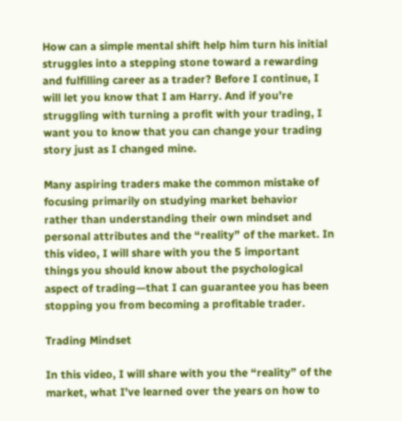How can a simple mental shift help him turn his initial struggles into a stepping stone toward a rewarding and fulfilling career as a trader? Before I continue, I will let you know that I am Harry. And if you’re struggling with turning a profit with your trading, I want you to know that you can change your trading story just as I changed mine.

Many aspiring traders make the common mistake of focusing primarily on studying market behavior rather than understanding their own mindset and personal attributes and the “reality” of the market. In this video, I will share with you the 5 important things you should know about the psychological aspect of trading—that I can guarantee you has been stopping you from becoming a profitable trader.

Trading Mindset

In this video, I will share with you the “reality” of the market, what I’ve learned over the years on how to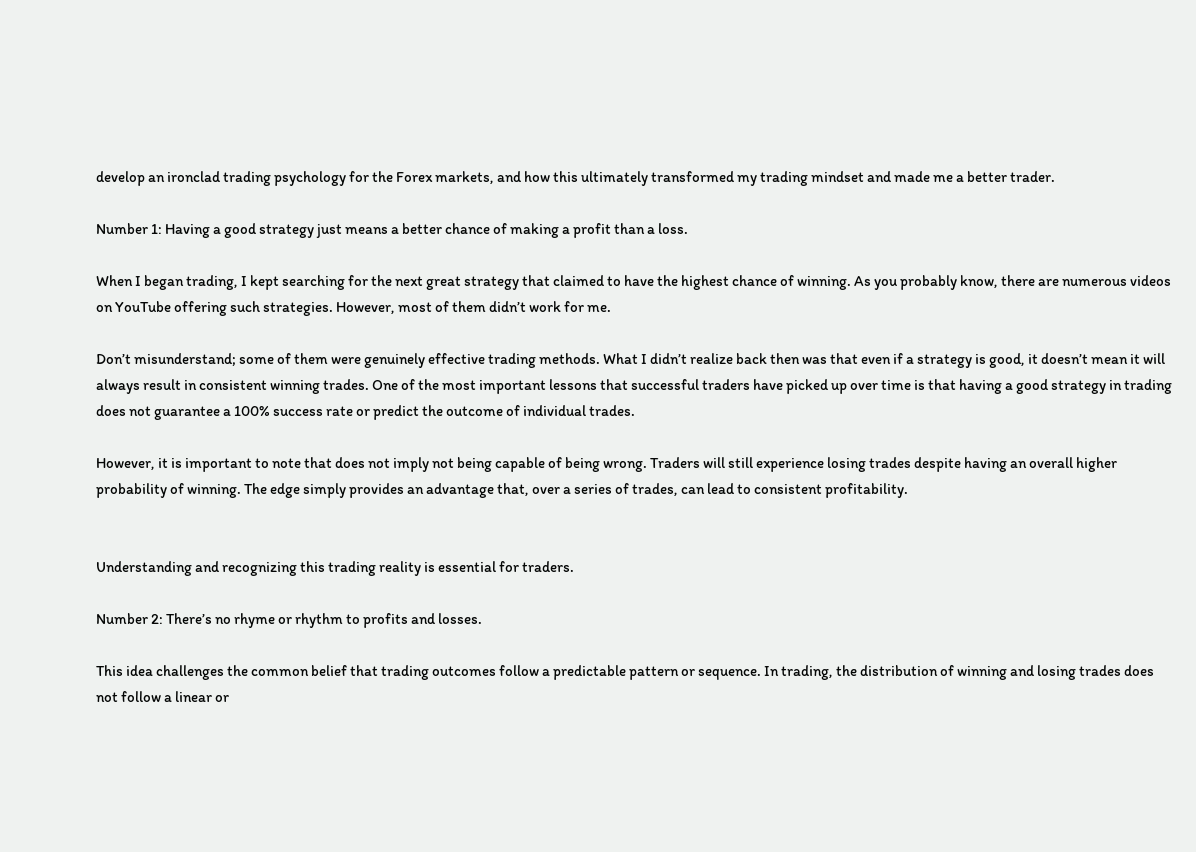develop an ironclad trading psychology for the Forex markets, and how this ultimately transformed my trading mindset and made me a better trader.

Number 1: Having a good strategy just means a better chance of making a profit than a loss.

When I began trading, I kept searching for the next great strategy that claimed to have the highest chance of winning. As you probably know, there are numerous videos on YouTube offering such strategies. However, most of them didn’t work for me.

Don’t misunderstand; some of them were genuinely effective trading methods. What I didn’t realize back then was that even if a strategy is good, it doesn’t mean it will always result in consistent winning trades. One of the most important lessons that successful traders have picked up over time is that having a good strategy in trading does not guarantee a 100% success rate or predict the outcome of individual trades.

However, it is important to note that does not imply not being capable of being wrong. Traders will still experience losing trades despite having an overall higher probability of winning. The edge simply provides an advantage that, over a series of trades, can lead to consistent profitability.


Understanding and recognizing this trading reality is essential for traders.

Number 2: There’s no rhyme or rhythm to profits and losses.

This idea challenges the common belief that trading outcomes follow a predictable pattern or sequence. In trading, the distribution of winning and losing trades does not follow a linear or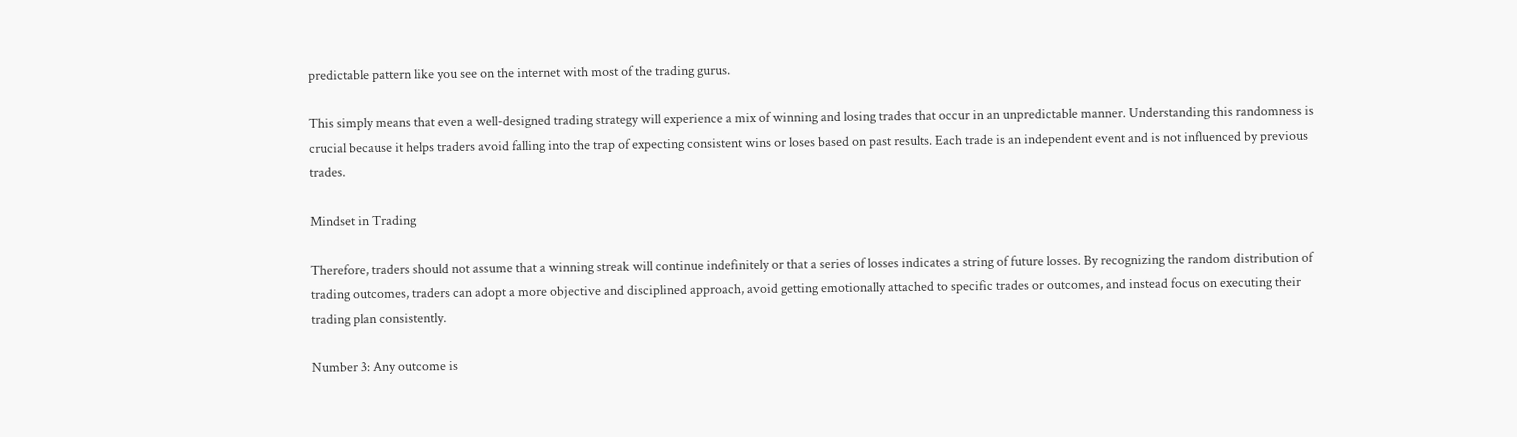predictable pattern like you see on the internet with most of the trading gurus.

This simply means that even a well-designed trading strategy will experience a mix of winning and losing trades that occur in an unpredictable manner. Understanding this randomness is crucial because it helps traders avoid falling into the trap of expecting consistent wins or loses based on past results. Each trade is an independent event and is not influenced by previous trades.

Mindset in Trading

Therefore, traders should not assume that a winning streak will continue indefinitely or that a series of losses indicates a string of future losses. By recognizing the random distribution of trading outcomes, traders can adopt a more objective and disciplined approach, avoid getting emotionally attached to specific trades or outcomes, and instead focus on executing their trading plan consistently.

Number 3: Any outcome is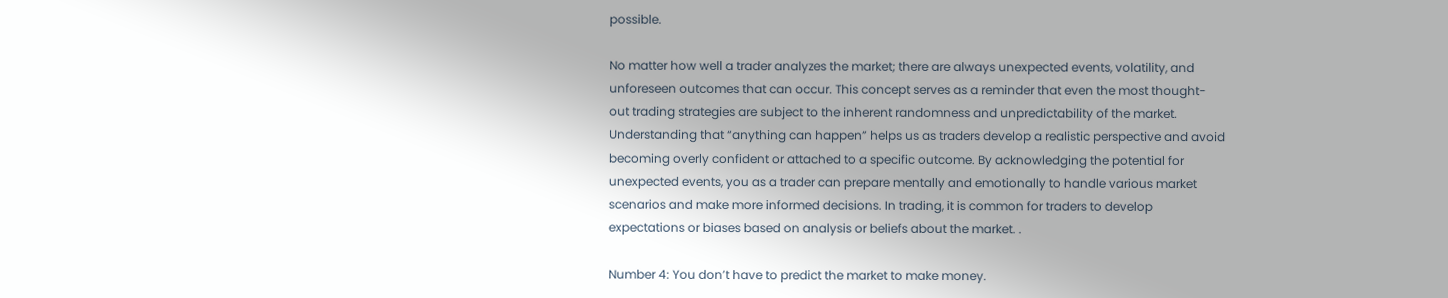possible.

No matter how well a trader analyzes the market; there are always unexpected events, volatility, and unforeseen outcomes that can occur. This concept serves as a reminder that even the most thought-out trading strategies are subject to the inherent randomness and unpredictability of the market. Understanding that “anything can happen” helps us as traders develop a realistic perspective and avoid becoming overly confident or attached to a specific outcome. By acknowledging the potential for unexpected events, you as a trader can prepare mentally and emotionally to handle various market scenarios and make more informed decisions. In trading, it is common for traders to develop expectations or biases based on analysis or beliefs about the market. .

Number 4: You don’t have to predict the market to make money.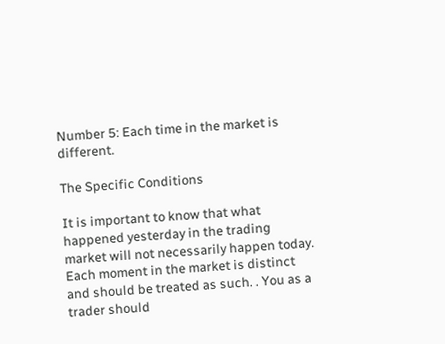Number 5: Each time in the market is different.

The Specific Conditions

It is important to know that what happened yesterday in the trading market will not necessarily happen today. Each moment in the market is distinct and should be treated as such. . You as a trader should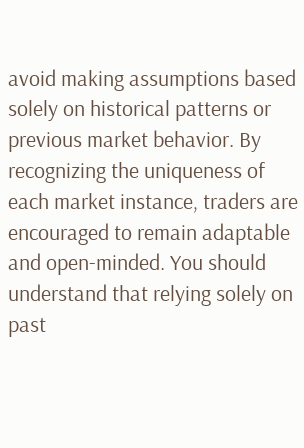avoid making assumptions based solely on historical patterns or previous market behavior. By recognizing the uniqueness of each market instance, traders are encouraged to remain adaptable and open-minded. You should understand that relying solely on past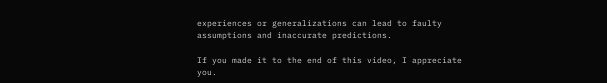experiences or generalizations can lead to faulty assumptions and inaccurate predictions.

If you made it to the end of this video, I appreciate you.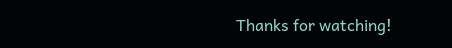Thanks for watching!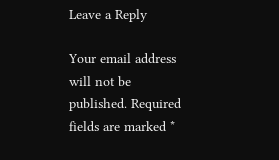Leave a Reply

Your email address will not be published. Required fields are marked *